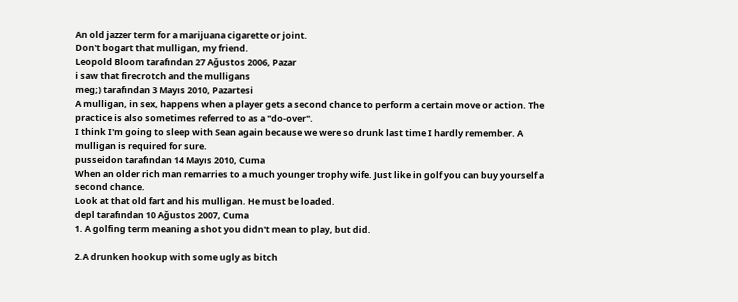An old jazzer term for a marijuana cigarette or joint.
Don't bogart that mulligan, my friend.
Leopold Bloom tarafından 27 Ağustos 2006, Pazar
i saw that firecrotch and the mulligans
meg;) tarafından 3 Mayıs 2010, Pazartesi
A mulligan, in sex, happens when a player gets a second chance to perform a certain move or action. The practice is also sometimes referred to as a "do-over".
I think I'm going to sleep with Sean again because we were so drunk last time I hardly remember. A mulligan is required for sure.
pusseidon tarafından 14 Mayıs 2010, Cuma
When an older rich man remarries to a much younger trophy wife. Just like in golf you can buy yourself a second chance.
Look at that old fart and his mulligan. He must be loaded.
depl tarafından 10 Ağustos 2007, Cuma
1. A golfing term meaning a shot you didn't mean to play, but did.

2.A drunken hookup with some ugly as bitch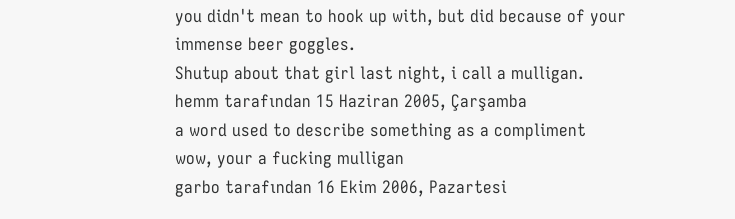you didn't mean to hook up with, but did because of your immense beer goggles.
Shutup about that girl last night, i call a mulligan.
hemm tarafından 15 Haziran 2005, Çarşamba
a word used to describe something as a compliment
wow, your a fucking mulligan
garbo tarafından 16 Ekim 2006, Pazartesi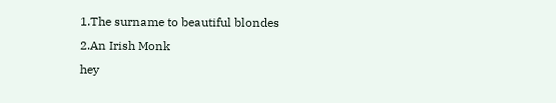1.The surname to beautiful blondes
2.An Irish Monk
hey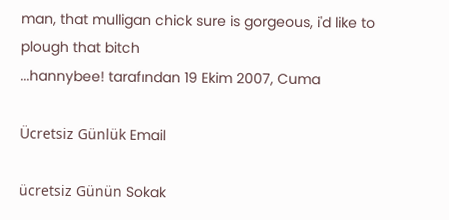man, that mulligan chick sure is gorgeous, i'd like to plough that bitch
...hannybee! tarafından 19 Ekim 2007, Cuma

Ücretsiz Günlük Email

ücretsiz Günün Sokak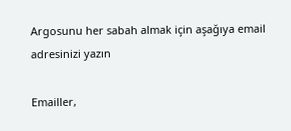Argosunu her sabah almak için aşağıya email adresinizi yazın

Emailler,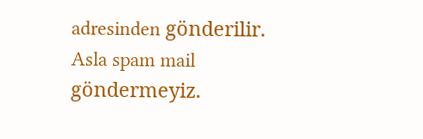adresinden gönderilir. Asla spam mail göndermeyiz.